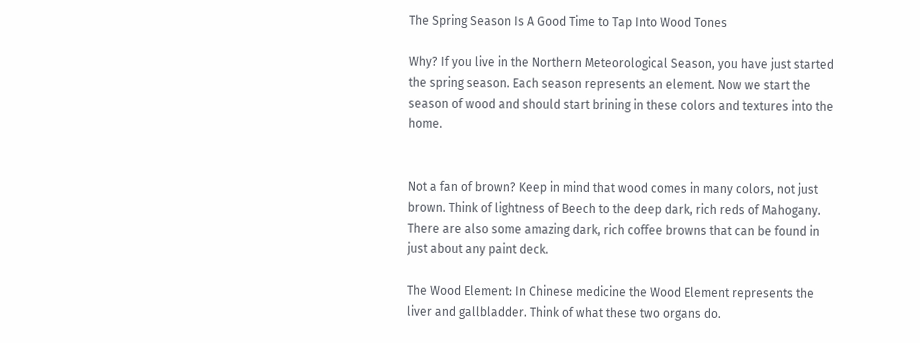The Spring Season Is A Good Time to Tap Into Wood Tones

Why? If you live in the Northern Meteorological Season, you have just started the spring season. Each season represents an element. Now we start the season of wood and should start brining in these colors and textures into the home.


Not a fan of brown? Keep in mind that wood comes in many colors, not just brown. Think of lightness of Beech to the deep dark, rich reds of Mahogany. There are also some amazing dark, rich coffee browns that can be found in just about any paint deck.

The Wood Element: In Chinese medicine the Wood Element represents the liver and gallbladder. Think of what these two organs do.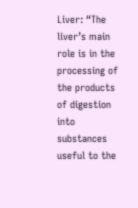Liver: “The liver’s main role is in the processing of the products of digestion into substances useful to the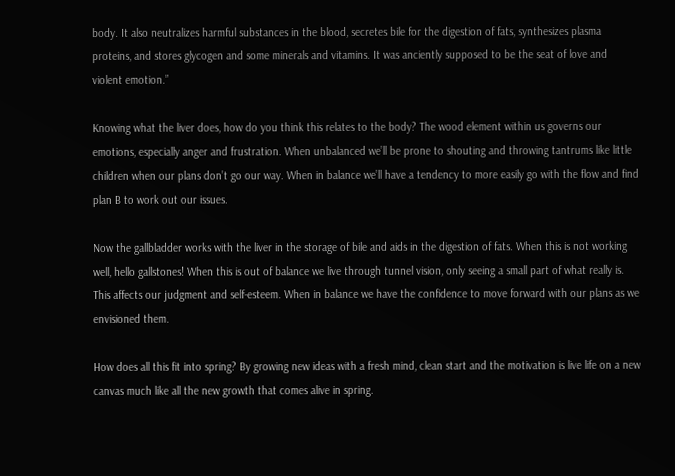body. It also neutralizes harmful substances in the blood, secretes bile for the digestion of fats, synthesizes plasma proteins, and stores glycogen and some minerals and vitamins. It was anciently supposed to be the seat of love and violent emotion.”

Knowing what the liver does, how do you think this relates to the body? The wood element within us governs our emotions, especially anger and frustration. When unbalanced we’ll be prone to shouting and throwing tantrums like little children when our plans don’t go our way. When in balance we’ll have a tendency to more easily go with the flow and find plan B to work out our issues.

Now the gallbladder works with the liver in the storage of bile and aids in the digestion of fats. When this is not working well, hello gallstones! When this is out of balance we live through tunnel vision, only seeing a small part of what really is. This affects our judgment and self-esteem. When in balance we have the confidence to move forward with our plans as we envisioned them.

How does all this fit into spring? By growing new ideas with a fresh mind, clean start and the motivation is live life on a new canvas much like all the new growth that comes alive in spring.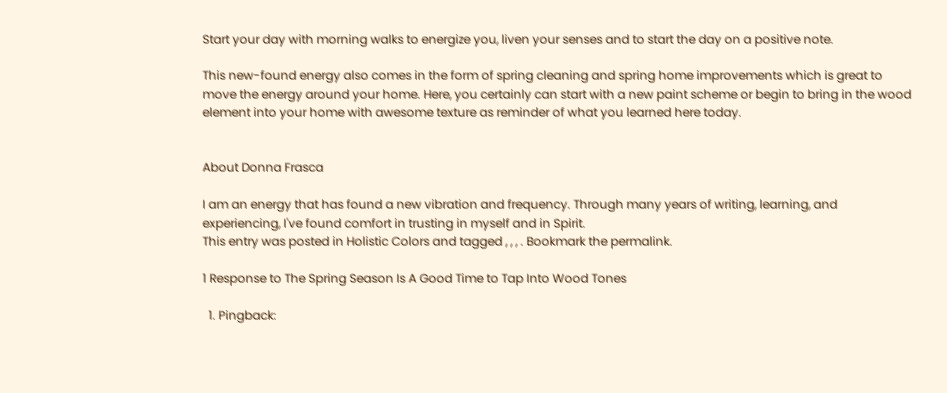Start your day with morning walks to energize you, liven your senses and to start the day on a positive note.

This new-found energy also comes in the form of spring cleaning and spring home improvements which is great to move the energy around your home. Here, you certainly can start with a new paint scheme or begin to bring in the wood element into your home with awesome texture as reminder of what you learned here today.


About Donna Frasca

I am an energy that has found a new vibration and frequency. Through many years of writing, learning, and experiencing, I've found comfort in trusting in myself and in Spirit.
This entry was posted in Holistic Colors and tagged , , , . Bookmark the permalink.

1 Response to The Spring Season Is A Good Time to Tap Into Wood Tones

  1. Pingback: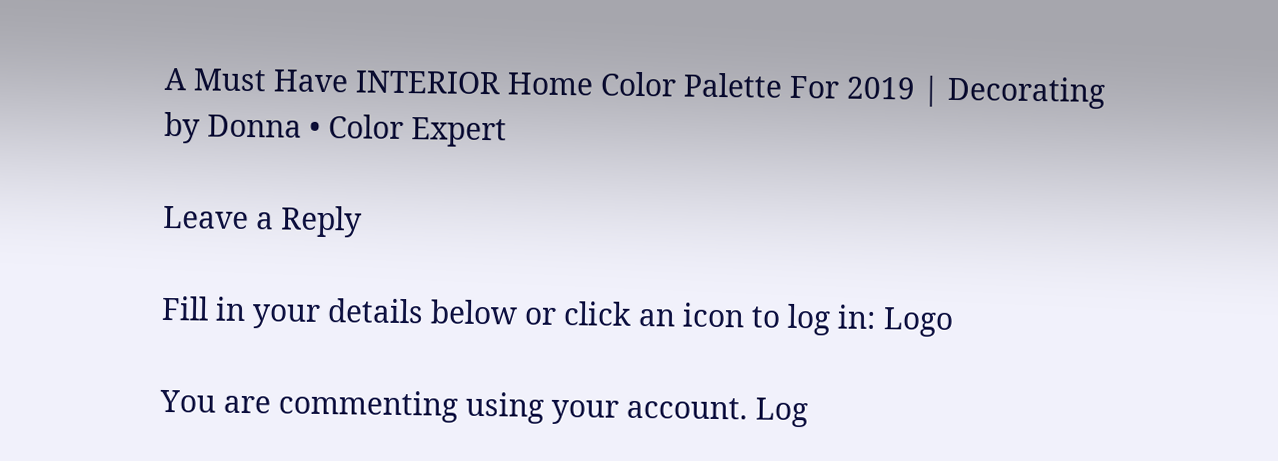A Must Have INTERIOR Home Color Palette For 2019 | Decorating by Donna • Color Expert

Leave a Reply

Fill in your details below or click an icon to log in: Logo

You are commenting using your account. Log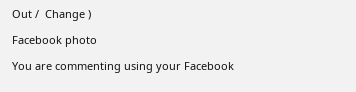Out /  Change )

Facebook photo

You are commenting using your Facebook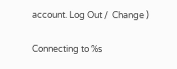account. Log Out /  Change )

Connecting to %s